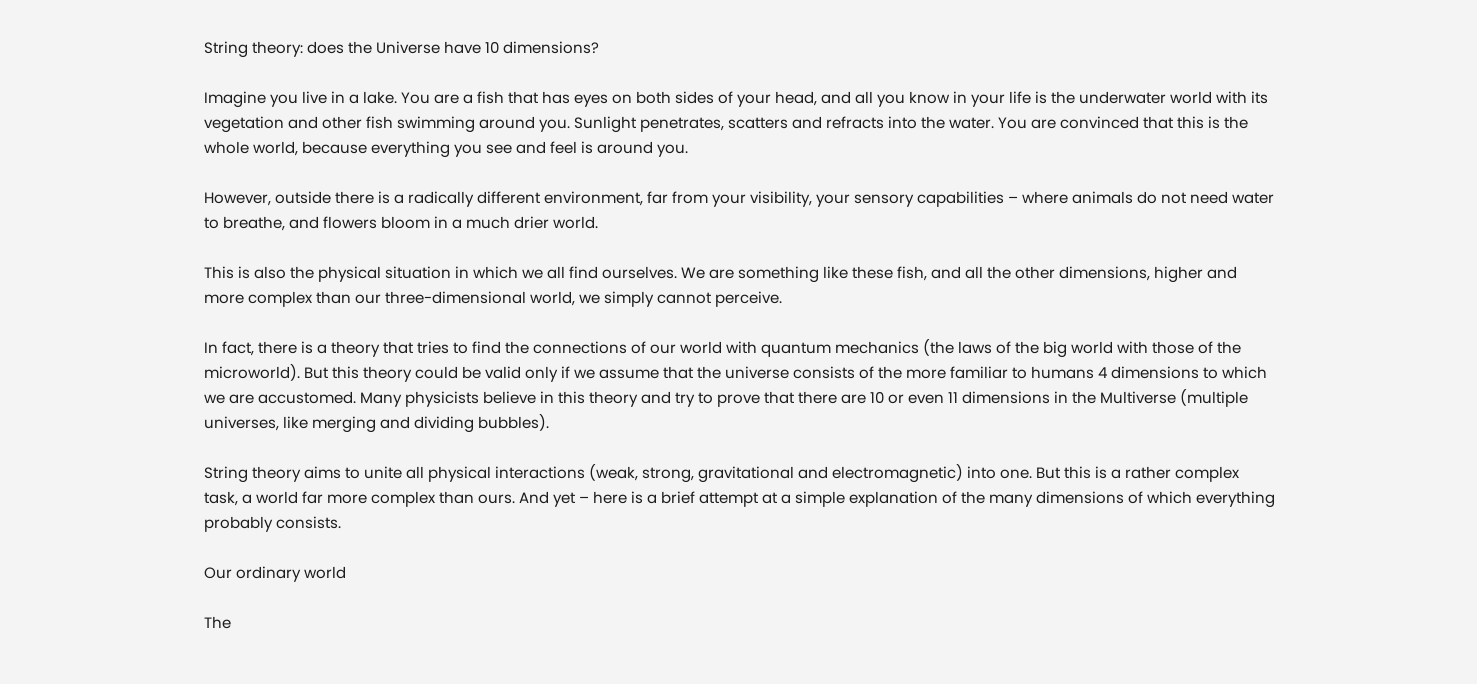String theory: does the Universe have 10 dimensions?

Imagine you live in a lake. You are a fish that has eyes on both sides of your head, and all you know in your life is the underwater world with its vegetation and other fish swimming around you. Sunlight penetrates, scatters and refracts into the water. You are convinced that this is the whole world, because everything you see and feel is around you.

However, outside there is a radically different environment, far from your visibility, your sensory capabilities – where animals do not need water to breathe, and flowers bloom in a much drier world.

This is also the physical situation in which we all find ourselves. We are something like these fish, and all the other dimensions, higher and more complex than our three-dimensional world, we simply cannot perceive.

In fact, there is a theory that tries to find the connections of our world with quantum mechanics (the laws of the big world with those of the microworld). But this theory could be valid only if we assume that the universe consists of the more familiar to humans 4 dimensions to which we are accustomed. Many physicists believe in this theory and try to prove that there are 10 or even 11 dimensions in the Multiverse (multiple universes, like merging and dividing bubbles).

String theory aims to unite all physical interactions (weak, strong, gravitational and electromagnetic) into one. But this is a rather complex task, a world far more complex than ours. And yet – here is a brief attempt at a simple explanation of the many dimensions of which everything probably consists.

Our ordinary world

The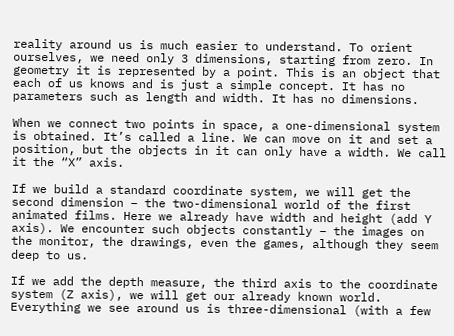reality around us is much easier to understand. To orient ourselves, we need only 3 dimensions, starting from zero. In geometry it is represented by a point. This is an object that each of us knows and is just a simple concept. It has no parameters such as length and width. It has no dimensions.

When we connect two points in space, a one-dimensional system is obtained. It’s called a line. We can move on it and set a position, but the objects in it can only have a width. We call it the “X” axis.

If we build a standard coordinate system, we will get the second dimension – the two-dimensional world of the first animated films. Here we already have width and height (add Y axis). We encounter such objects constantly – the images on the monitor, the drawings, even the games, although they seem deep to us.

If we add the depth measure, the third axis to the coordinate system (Z axis), we will get our already known world. Everything we see around us is three-dimensional (with a few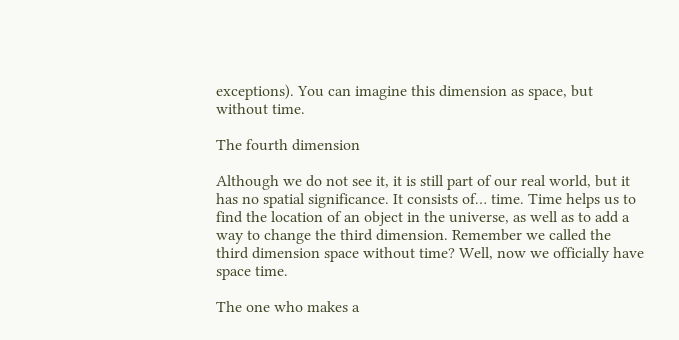exceptions). You can imagine this dimension as space, but without time.

The fourth dimension

Although we do not see it, it is still part of our real world, but it has no spatial significance. It consists of… time. Time helps us to find the location of an object in the universe, as well as to add a way to change the third dimension. Remember we called the third dimension space without time? Well, now we officially have space time.

The one who makes a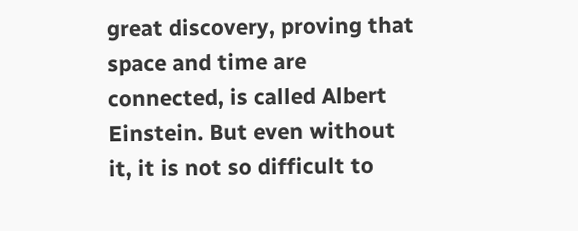great discovery, proving that space and time are connected, is called Albert Einstein. But even without it, it is not so difficult to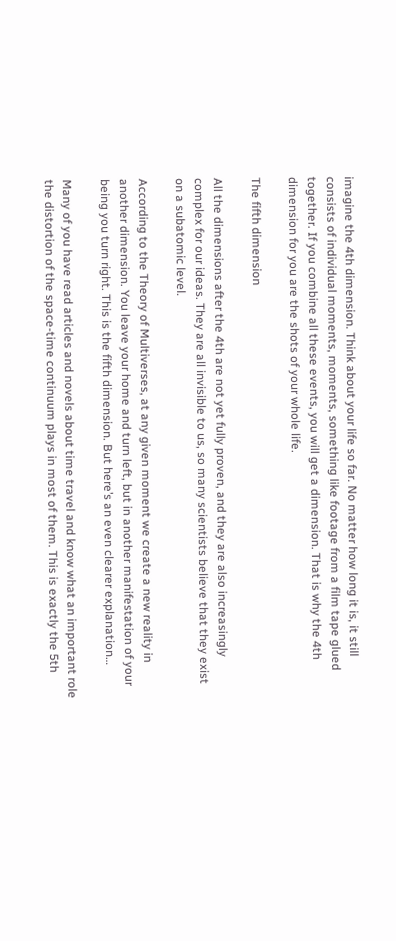imagine the 4th dimension. Think about your life so far. No matter how long it is, it still consists of individual moments, moments, something like footage from a film tape glued together. If you combine all these events, you will get a dimension. That is why the 4th dimension for you are the shots of your whole life.

The fifth dimension

All the dimensions after the 4th are not yet fully proven, and they are also increasingly complex for our ideas. They are all invisible to us, so many scientists believe that they exist on a subatomic level.

According to the Theory of Multiverses, at any given moment we create a new reality in another dimension. You leave your home and turn left, but in another manifestation of your being you turn right. This is the fifth dimension. But here’s an even clearer explanation…

Many of you have read articles and novels about time travel and know what an important role the distortion of the space-time continuum plays in most of them. This is exactly the 5th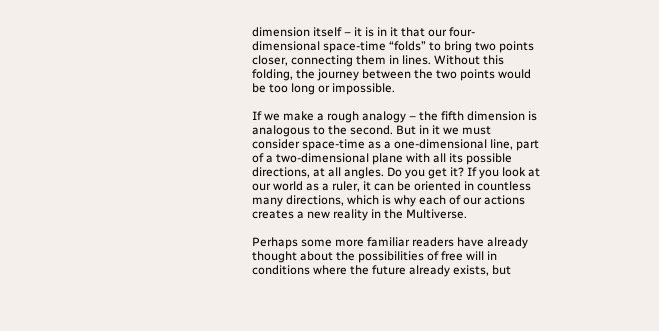dimension itself – it is in it that our four-dimensional space-time “folds” to bring two points closer, connecting them in lines. Without this folding, the journey between the two points would be too long or impossible.

If we make a rough analogy – the fifth dimension is analogous to the second. But in it we must consider space-time as a one-dimensional line, part of a two-dimensional plane with all its possible directions, at all angles. Do you get it? If you look at our world as a ruler, it can be oriented in countless many directions, which is why each of our actions creates a new reality in the Multiverse.

Perhaps some more familiar readers have already thought about the possibilities of free will in conditions where the future already exists, but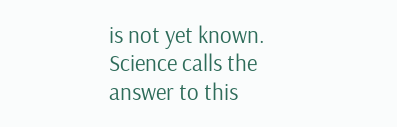is not yet known. Science calls the answer to this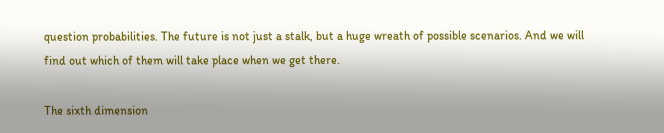question probabilities. The future is not just a stalk, but a huge wreath of possible scenarios. And we will find out which of them will take place when we get there.

The sixth dimension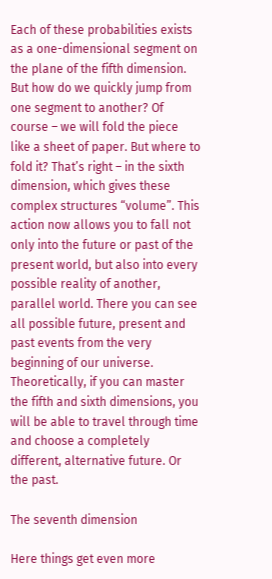Each of these probabilities exists as a one-dimensional segment on the plane of the fifth dimension. But how do we quickly jump from one segment to another? Of course – we will fold the piece like a sheet of paper. But where to fold it? That’s right – in the sixth dimension, which gives these complex structures “volume”. This action now allows you to fall not only into the future or past of the present world, but also into every possible reality of another, parallel world. There you can see all possible future, present and past events from the very beginning of our universe. Theoretically, if you can master the fifth and sixth dimensions, you will be able to travel through time and choose a completely different, alternative future. Or the past.

The seventh dimension

Here things get even more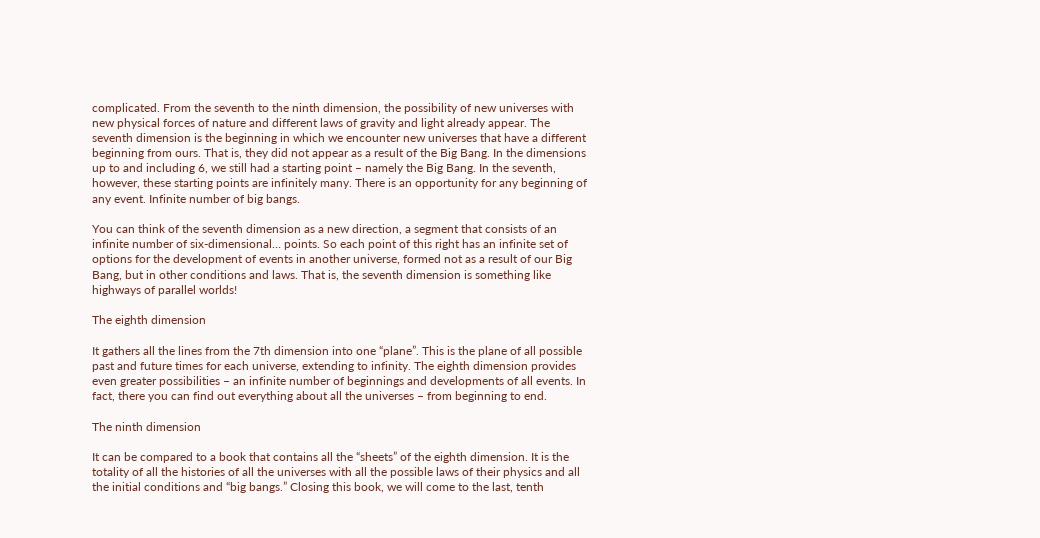complicated. From the seventh to the ninth dimension, the possibility of new universes with new physical forces of nature and different laws of gravity and light already appear. The seventh dimension is the beginning in which we encounter new universes that have a different beginning from ours. That is, they did not appear as a result of the Big Bang. In the dimensions up to and including 6, we still had a starting point – namely the Big Bang. In the seventh, however, these starting points are infinitely many. There is an opportunity for any beginning of any event. Infinite number of big bangs.

You can think of the seventh dimension as a new direction, a segment that consists of an infinite number of six-dimensional… points. So each point of this right has an infinite set of options for the development of events in another universe, formed not as a result of our Big Bang, but in other conditions and laws. That is, the seventh dimension is something like highways of parallel worlds!

The eighth dimension

It gathers all the lines from the 7th dimension into one “plane”. This is the plane of all possible past and future times for each universe, extending to infinity. The eighth dimension provides even greater possibilities – an infinite number of beginnings and developments of all events. In fact, there you can find out everything about all the universes – from beginning to end.

The ninth dimension

It can be compared to a book that contains all the “sheets” of the eighth dimension. It is the totality of all the histories of all the universes with all the possible laws of their physics and all the initial conditions and “big bangs.” Closing this book, we will come to the last, tenth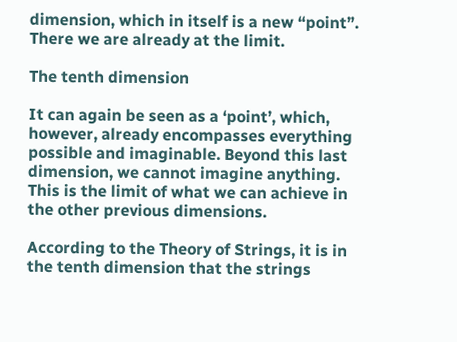dimension, which in itself is a new “point”. There we are already at the limit.

The tenth dimension

It can again be seen as a ‘point’, which, however, already encompasses everything possible and imaginable. Beyond this last dimension, we cannot imagine anything. This is the limit of what we can achieve in the other previous dimensions.

According to the Theory of Strings, it is in the tenth dimension that the strings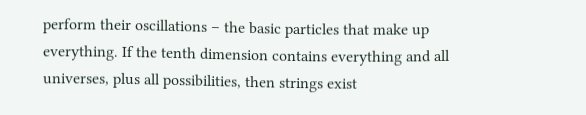perform their oscillations – the basic particles that make up everything. If the tenth dimension contains everything and all universes, plus all possibilities, then strings exist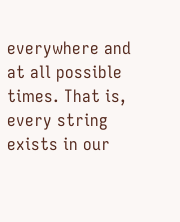everywhere and at all possible times. That is, every string exists in our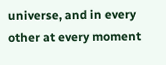universe, and in every other at every moment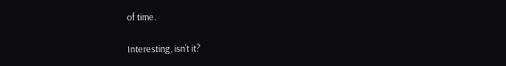of time.

Interesting, isn’t it?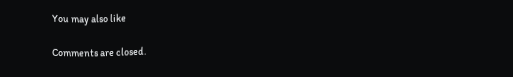You may also like

Comments are closed.